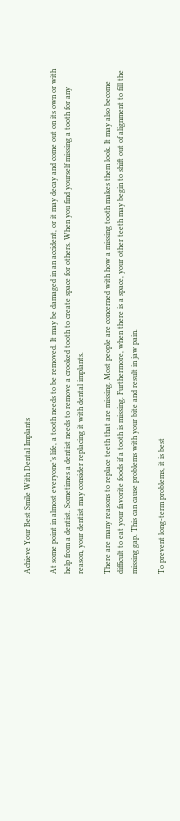Achieve Your Best Smile With Dental Implants

At some point in almost everyone’s life, a tooth needs to be removed. It may be damaged in an accident, or it may decay and come out on its own or with help from a dentist. Sometimes a dentist needs to remove a crooked tooth to create space for others. When you find yourself missing a tooth for any reason, your dentist may consider replacing it with dental implants.

There are many reasons to replace teeth that are missing. Most people are concerned with how a missing tooth makes them look. It may also become difficult to eat your favorite foods if a tooth is missing. Furthermore, when there is a space, your other teeth may begin to shift out of alignment to fill the missing gap. This can cause problems with your bite and result in jaw pain.

To prevent long-term problems, it is best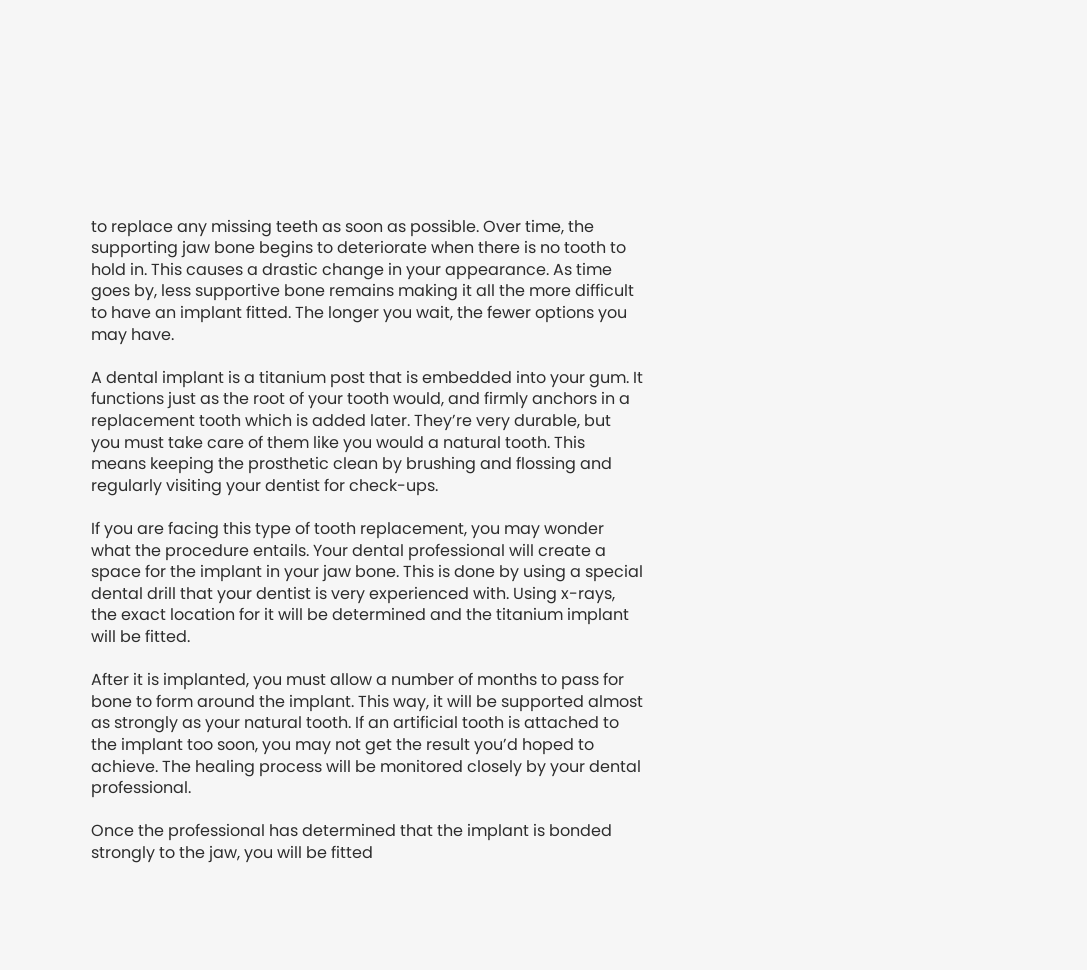to replace any missing teeth as soon as possible. Over time, the supporting jaw bone begins to deteriorate when there is no tooth to hold in. This causes a drastic change in your appearance. As time goes by, less supportive bone remains making it all the more difficult to have an implant fitted. The longer you wait, the fewer options you may have.

A dental implant is a titanium post that is embedded into your gum. It functions just as the root of your tooth would, and firmly anchors in a replacement tooth which is added later. They’re very durable, but you must take care of them like you would a natural tooth. This means keeping the prosthetic clean by brushing and flossing and regularly visiting your dentist for check-ups.

If you are facing this type of tooth replacement, you may wonder what the procedure entails. Your dental professional will create a space for the implant in your jaw bone. This is done by using a special dental drill that your dentist is very experienced with. Using x-rays, the exact location for it will be determined and the titanium implant will be fitted.

After it is implanted, you must allow a number of months to pass for bone to form around the implant. This way, it will be supported almost as strongly as your natural tooth. If an artificial tooth is attached to the implant too soon, you may not get the result you’d hoped to achieve. The healing process will be monitored closely by your dental professional.

Once the professional has determined that the implant is bonded strongly to the jaw, you will be fitted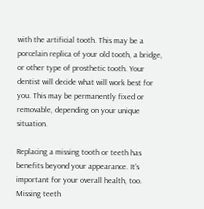with the artificial tooth. This may be a porcelain replica of your old tooth, a bridge, or other type of prosthetic tooth. Your dentist will decide what will work best for you. This may be permanently fixed or removable, depending on your unique situation.

Replacing a missing tooth or teeth has benefits beyond your appearance. It’s important for your overall health, too. Missing teeth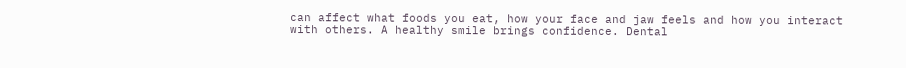can affect what foods you eat, how your face and jaw feels and how you interact with others. A healthy smile brings confidence. Dental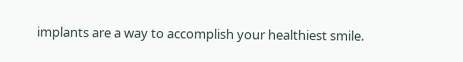implants are a way to accomplish your healthiest smile.